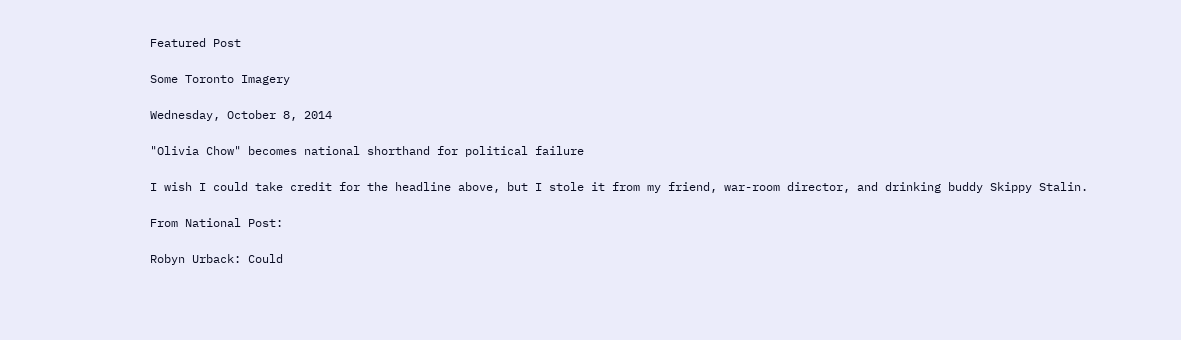Featured Post

Some Toronto Imagery

Wednesday, October 8, 2014

"Olivia Chow" becomes national shorthand for political failure

I wish I could take credit for the headline above, but I stole it from my friend, war-room director, and drinking buddy Skippy Stalin.

From National Post:

Robyn Urback: Could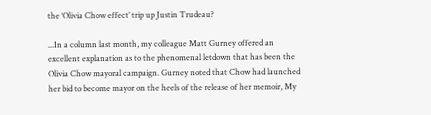the ‘Olivia Chow effect’ trip up Justin Trudeau?

...In a column last month, my colleague Matt Gurney offered an excellent explanation as to the phenomenal letdown that has been the Olivia Chow mayoral campaign. Gurney noted that Chow had launched her bid to become mayor on the heels of the release of her memoir, My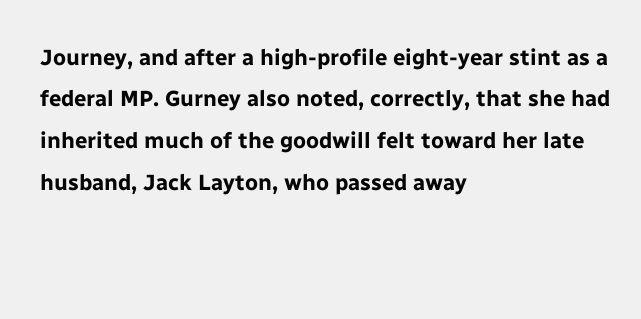Journey, and after a high-profile eight-year stint as a federal MP. Gurney also noted, correctly, that she had inherited much of the goodwill felt toward her late husband, Jack Layton, who passed away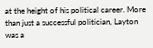at the height of his political career. More than just a successful politician, Layton was a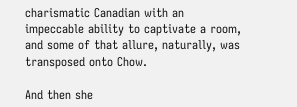charismatic Canadian with an impeccable ability to captivate a room, and some of that allure, naturally, was transposed onto Chow.

And then she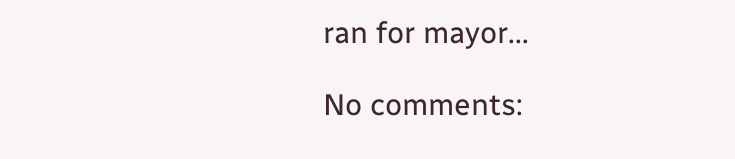ran for mayor...

No comments: